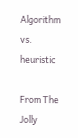Algorithm vs. heuristic

From The Jolly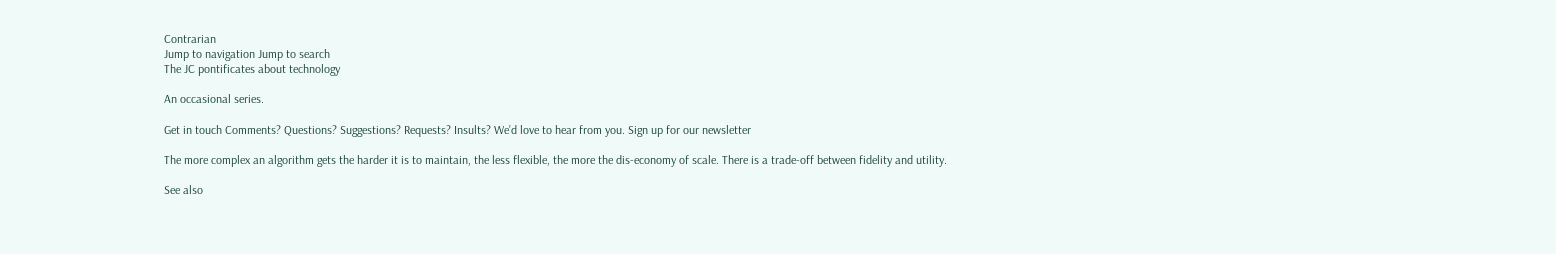Contrarian
Jump to navigation Jump to search
The JC pontificates about technology

An occasional series.

Get in touch Comments? Questions? Suggestions? Requests? Insults? We’d love to hear from you. Sign up for our newsletter

The more complex an algorithm gets the harder it is to maintain, the less flexible, the more the dis-economy of scale. There is a trade-off between fidelity and utility.

See also